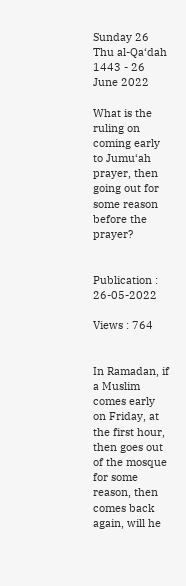Sunday 26 Thu al-Qa‘dah 1443 - 26 June 2022

What is the ruling on coming early to Jumu‘ah prayer, then going out for some reason before the prayer?


Publication : 26-05-2022

Views : 764


In Ramadan, if a Muslim comes early on Friday, at the first hour, then goes out of the mosque for some reason, then comes back again, will he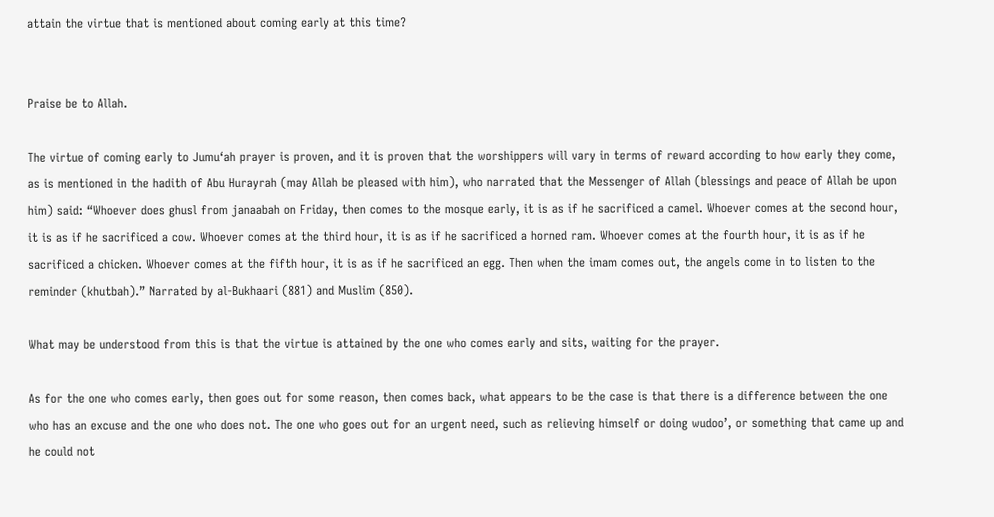attain the virtue that is mentioned about coming early at this time?


Praise be to Allah.

The virtue of coming early to Jumu‘ah prayer is proven, and it is proven that the worshippers will vary in terms of reward according to how early they come, as is mentioned in the hadith of Abu Hurayrah (may Allah be pleased with him), who narrated that the Messenger of Allah (blessings and peace of Allah be upon him) said: “Whoever does ghusl from janaabah on Friday, then comes to the mosque early, it is as if he sacrificed a camel. Whoever comes at the second hour, it is as if he sacrificed a cow. Whoever comes at the third hour, it is as if he sacrificed a horned ram. Whoever comes at the fourth hour, it is as if he sacrificed a chicken. Whoever comes at the fifth hour, it is as if he sacrificed an egg. Then when the imam comes out, the angels come in to listen to the reminder (khutbah).” Narrated by al-Bukhaari (881) and Muslim (850).

What may be understood from this is that the virtue is attained by the one who comes early and sits, waiting for the prayer.

As for the one who comes early, then goes out for some reason, then comes back, what appears to be the case is that there is a difference between the one who has an excuse and the one who does not. The one who goes out for an urgent need, such as relieving himself or doing wudoo’, or something that came up and he could not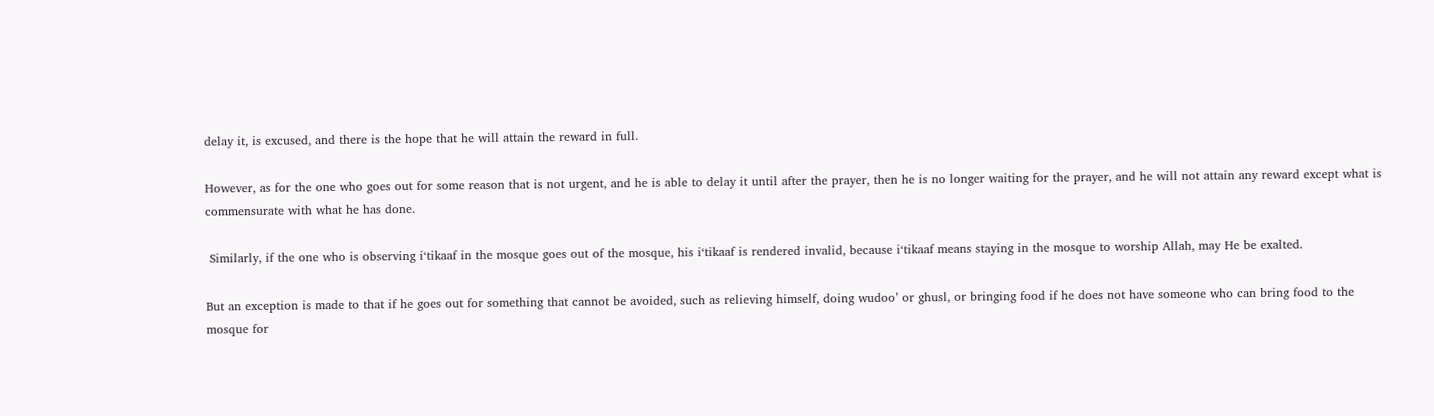delay it, is excused, and there is the hope that he will attain the reward in full.

However, as for the one who goes out for some reason that is not urgent, and he is able to delay it until after the prayer, then he is no longer waiting for the prayer, and he will not attain any reward except what is commensurate with what he has done.

 Similarly, if the one who is observing i‘tikaaf in the mosque goes out of the mosque, his i‘tikaaf is rendered invalid, because i‘tikaaf means staying in the mosque to worship Allah, may He be exalted.

But an exception is made to that if he goes out for something that cannot be avoided, such as relieving himself, doing wudoo’ or ghusl, or bringing food if he does not have someone who can bring food to the mosque for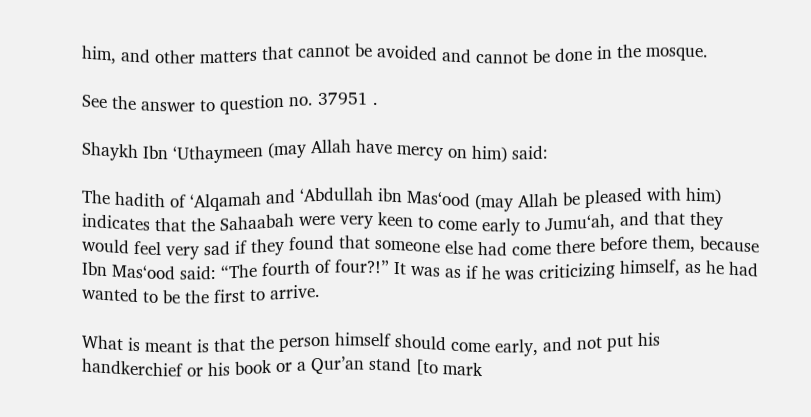him, and other matters that cannot be avoided and cannot be done in the mosque.

See the answer to question no. 37951 .

Shaykh Ibn ‘Uthaymeen (may Allah have mercy on him) said:

The hadith of ‘Alqamah and ‘Abdullah ibn Mas‘ood (may Allah be pleased with him) indicates that the Sahaabah were very keen to come early to Jumu‘ah, and that they would feel very sad if they found that someone else had come there before them, because Ibn Mas‘ood said: “The fourth of four?!” It was as if he was criticizing himself, as he had wanted to be the first to arrive.

What is meant is that the person himself should come early, and not put his handkerchief or his book or a Qur’an stand [to mark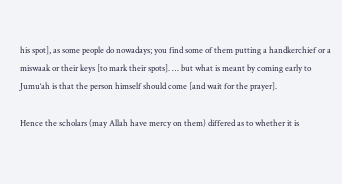his spot], as some people do nowadays; you find some of them putting a handkerchief or a miswaak or their keys [to mark their spots]. … but what is meant by coming early to Jumu‘ah is that the person himself should come [and wait for the prayer].

Hence the scholars (may Allah have mercy on them) differed as to whether it is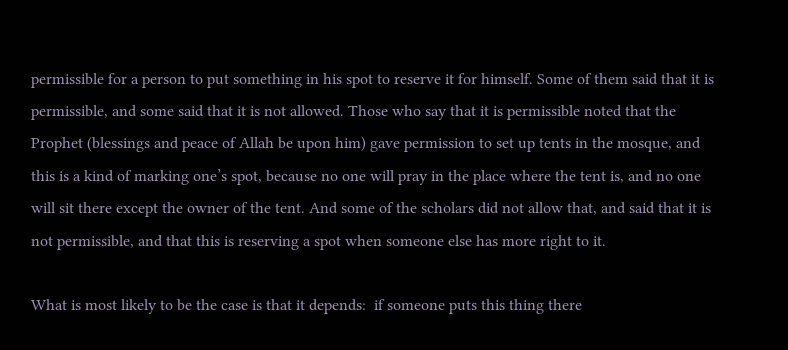permissible for a person to put something in his spot to reserve it for himself. Some of them said that it is permissible, and some said that it is not allowed. Those who say that it is permissible noted that the Prophet (blessings and peace of Allah be upon him) gave permission to set up tents in the mosque, and this is a kind of marking one’s spot, because no one will pray in the place where the tent is, and no one will sit there except the owner of the tent. And some of the scholars did not allow that, and said that it is not permissible, and that this is reserving a spot when someone else has more right to it.

What is most likely to be the case is that it depends:  if someone puts this thing there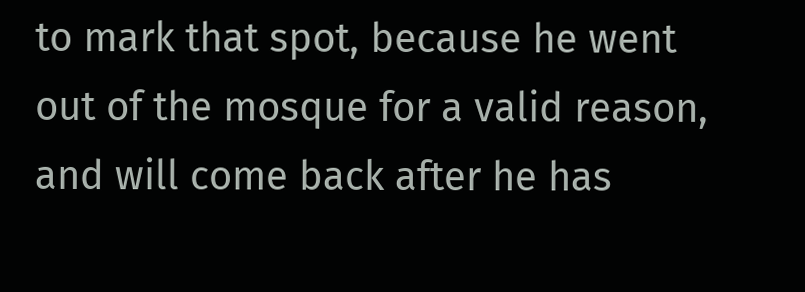to mark that spot, because he went out of the mosque for a valid reason, and will come back after he has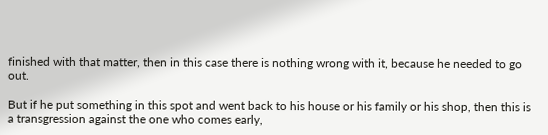finished with that matter, then in this case there is nothing wrong with it, because he needed to go out.

But if he put something in this spot and went back to his house or his family or his shop, then this is a transgression against the one who comes early,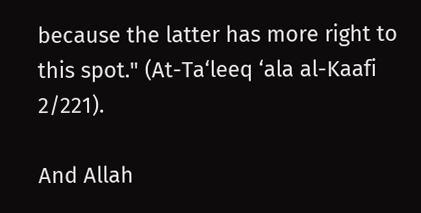because the latter has more right to this spot." (At-Ta‘leeq ‘ala al-Kaafi 2/221).

And Allah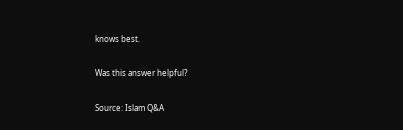knows best.

Was this answer helpful?

Source: Islam Q&A